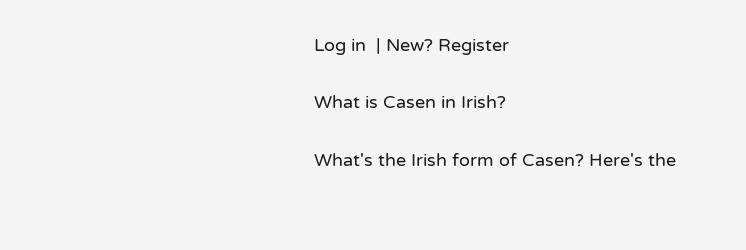Log in  | New? Register

What is Casen in Irish?

What's the Irish form of Casen? Here's the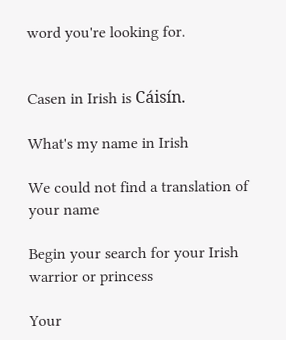word you're looking for.


Casen in Irish is Cáisín.

What's my name in Irish

We could not find a translation of your name

Begin your search for your Irish warrior or princess

Your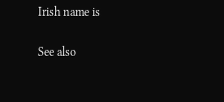Irish name is

See also